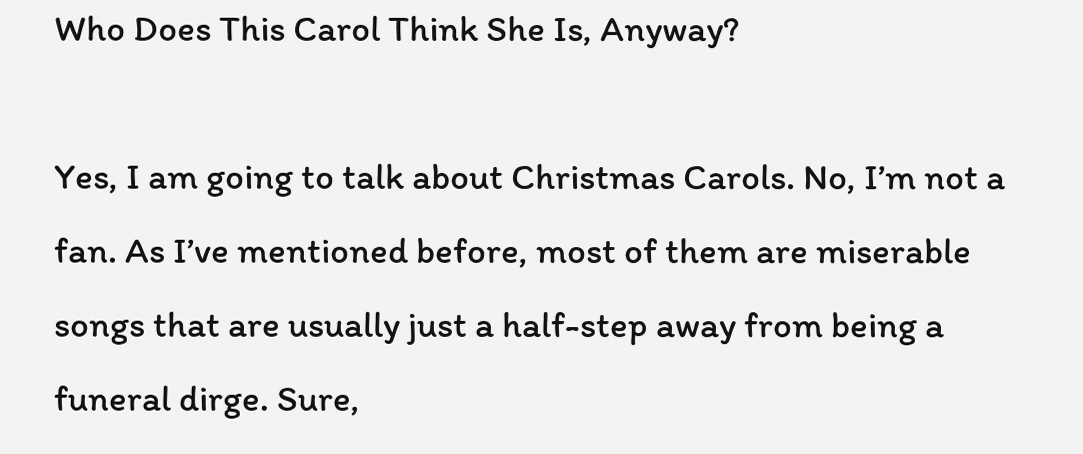Who Does This Carol Think She Is, Anyway?

Yes, I am going to talk about Christmas Carols. No, I’m not a fan. As I’ve mentioned before, most of them are miserable songs that are usually just a half-step away from being a funeral dirge. Sure,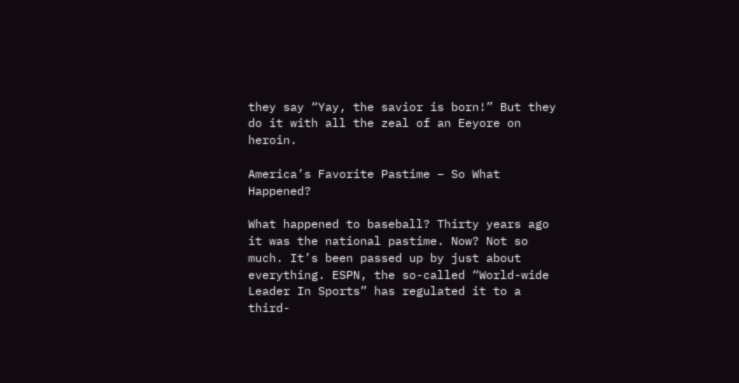they say “Yay, the savior is born!” But they do it with all the zeal of an Eeyore on heroin.

America’s Favorite Pastime – So What Happened?

What happened to baseball? Thirty years ago it was the national pastime. Now? Not so much. It’s been passed up by just about everything. ESPN, the so-called “World-wide Leader In Sports” has regulated it to a third-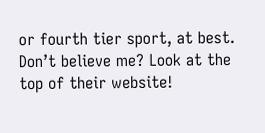or fourth tier sport, at best. Don’t believe me? Look at the top of their website!